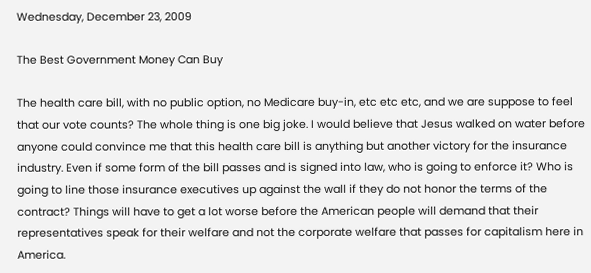Wednesday, December 23, 2009

The Best Government Money Can Buy

The health care bill, with no public option, no Medicare buy-in, etc etc etc, and we are suppose to feel that our vote counts? The whole thing is one big joke. I would believe that Jesus walked on water before anyone could convince me that this health care bill is anything but another victory for the insurance industry. Even if some form of the bill passes and is signed into law, who is going to enforce it? Who is going to line those insurance executives up against the wall if they do not honor the terms of the contract? Things will have to get a lot worse before the American people will demand that their representatives speak for their welfare and not the corporate welfare that passes for capitalism here in America.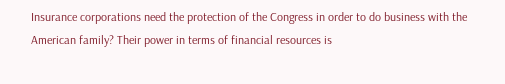Insurance corporations need the protection of the Congress in order to do business with the American family? Their power in terms of financial resources is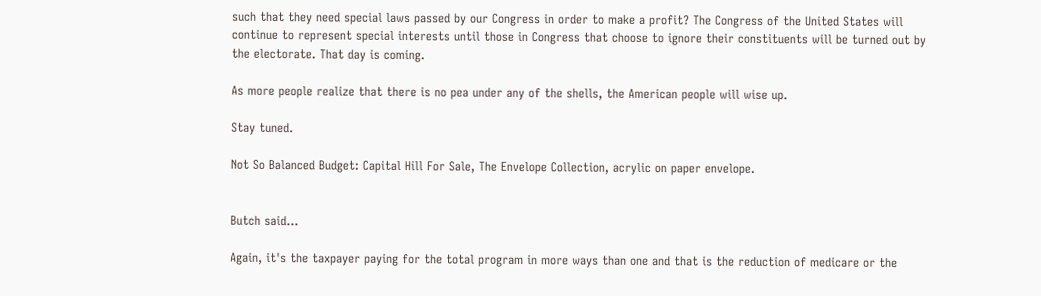such that they need special laws passed by our Congress in order to make a profit? The Congress of the United States will continue to represent special interests until those in Congress that choose to ignore their constituents will be turned out by the electorate. That day is coming.

As more people realize that there is no pea under any of the shells, the American people will wise up.

Stay tuned.

Not So Balanced Budget: Capital Hill For Sale, The Envelope Collection, acrylic on paper envelope.


Butch said...

Again, it's the taxpayer paying for the total program in more ways than one and that is the reduction of medicare or the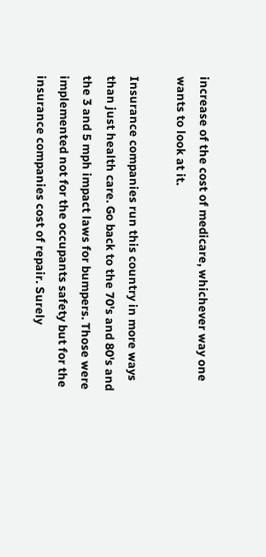increase of the cost of medicare, whichever way one wants to look at it.

Insurance companies run this country in more ways than just health care. Go back to the 70's and 80's and the 3 and 5 mph impact laws for bumpers. Those were implemented not for the occupants safety but for the insurance companies cost of repair. Surely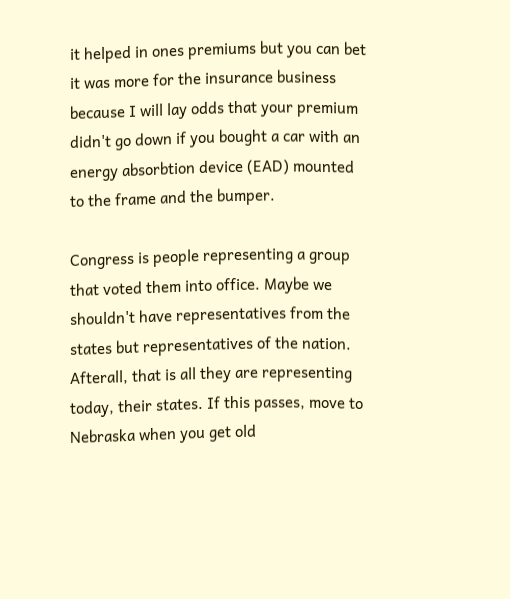it helped in ones premiums but you can bet it was more for the insurance business because I will lay odds that your premium didn't go down if you bought a car with an energy absorbtion device (EAD) mounted to the frame and the bumper.

Congress is people representing a group that voted them into office. Maybe we shouldn't have representatives from the states but representatives of the nation. Afterall, that is all they are representing today, their states. If this passes, move to Nebraska when you get old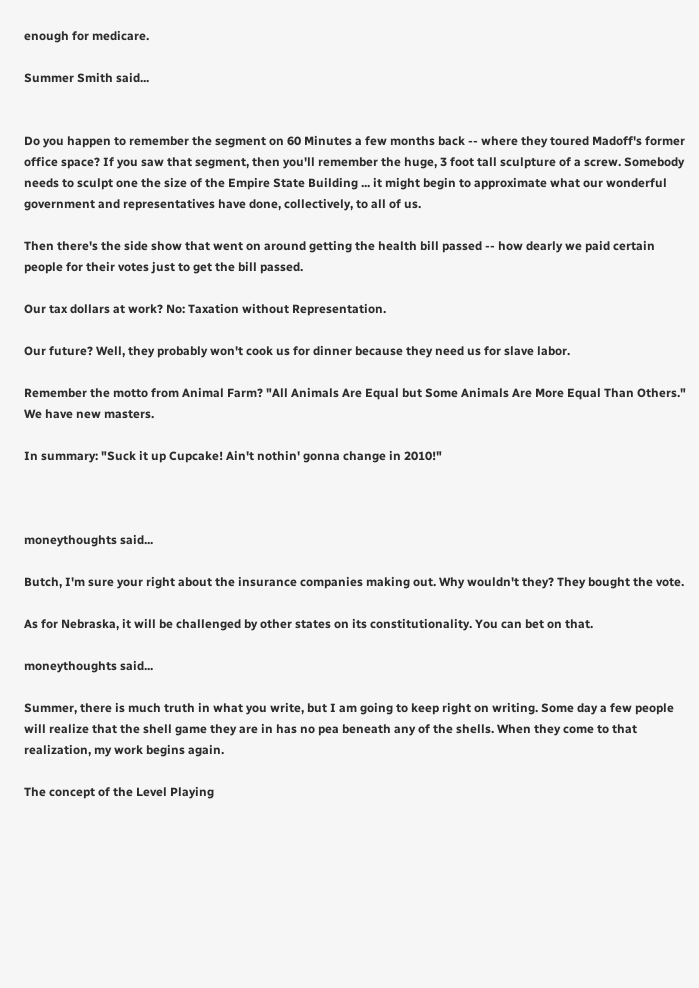enough for medicare.

Summer Smith said...


Do you happen to remember the segment on 60 Minutes a few months back -- where they toured Madoff's former office space? If you saw that segment, then you'll remember the huge, 3 foot tall sculpture of a screw. Somebody needs to sculpt one the size of the Empire State Building ... it might begin to approximate what our wonderful government and representatives have done, collectively, to all of us.

Then there's the side show that went on around getting the health bill passed -- how dearly we paid certain people for their votes just to get the bill passed.

Our tax dollars at work? No: Taxation without Representation.

Our future? Well, they probably won't cook us for dinner because they need us for slave labor.

Remember the motto from Animal Farm? "All Animals Are Equal but Some Animals Are More Equal Than Others." We have new masters.

In summary: "Suck it up Cupcake! Ain't nothin' gonna change in 2010!"



moneythoughts said...

Butch, I'm sure your right about the insurance companies making out. Why wouldn't they? They bought the vote.

As for Nebraska, it will be challenged by other states on its constitutionality. You can bet on that.

moneythoughts said...

Summer, there is much truth in what you write, but I am going to keep right on writing. Some day a few people will realize that the shell game they are in has no pea beneath any of the shells. When they come to that realization, my work begins again.

The concept of the Level Playing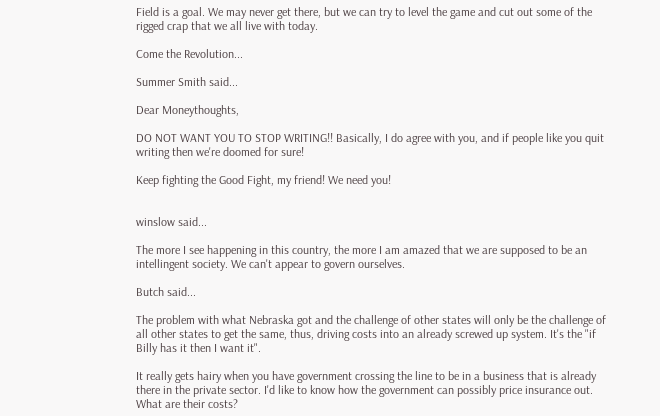Field is a goal. We may never get there, but we can try to level the game and cut out some of the rigged crap that we all live with today.

Come the Revolution...

Summer Smith said...

Dear Moneythoughts,

DO NOT WANT YOU TO STOP WRITING!! Basically, I do agree with you, and if people like you quit writing then we're doomed for sure!

Keep fighting the Good Fight, my friend! We need you!


winslow said...

The more I see happening in this country, the more I am amazed that we are supposed to be an intellingent society. We can't appear to govern ourselves.

Butch said...

The problem with what Nebraska got and the challenge of other states will only be the challenge of all other states to get the same, thus, driving costs into an already screwed up system. It's the "if Billy has it then I want it".

It really gets hairy when you have government crossing the line to be in a business that is already there in the private sector. I'd like to know how the government can possibly price insurance out. What are their costs?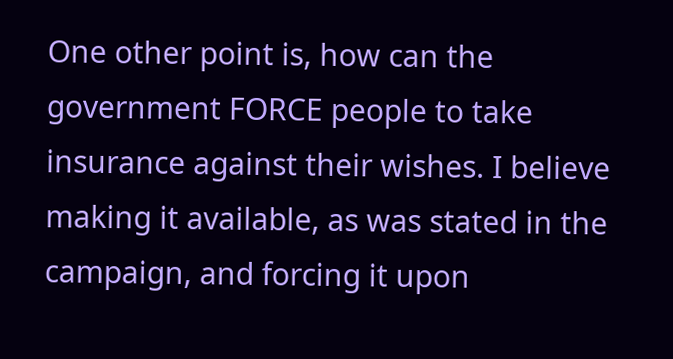One other point is, how can the government FORCE people to take insurance against their wishes. I believe making it available, as was stated in the campaign, and forcing it upon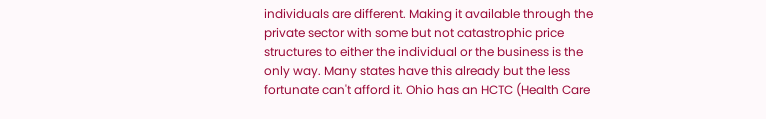individuals are different. Making it available through the private sector with some but not catastrophic price structures to either the individual or the business is the only way. Many states have this already but the less fortunate can't afford it. Ohio has an HCTC (Health Care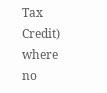Tax Credit) where no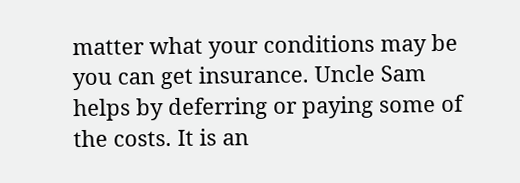matter what your conditions may be you can get insurance. Uncle Sam helps by deferring or paying some of the costs. It is an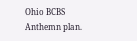Ohio BCBS Anthemn plan.